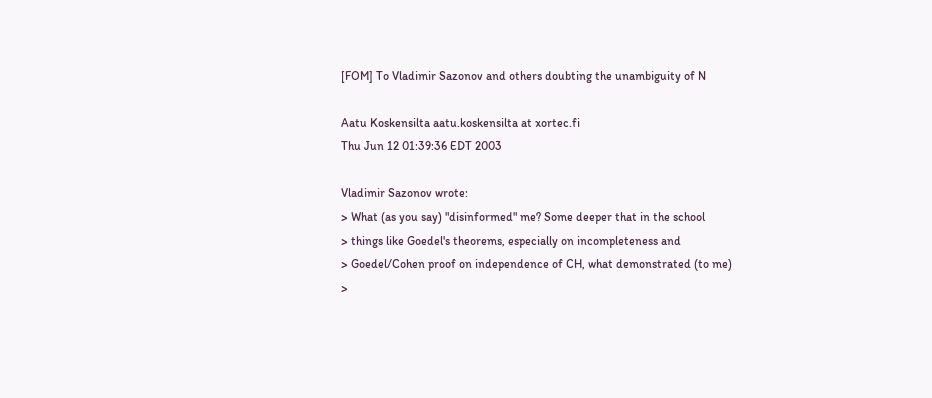[FOM] To Vladimir Sazonov and others doubting the unambiguity of N

Aatu Koskensilta aatu.koskensilta at xortec.fi
Thu Jun 12 01:39:36 EDT 2003

Vladimir Sazonov wrote:
> What (as you say) "disinformed" me? Some deeper that in the school
> things like Goedel's theorems, especially on incompleteness and
> Goedel/Cohen proof on independence of CH, what demonstrated (to me)
>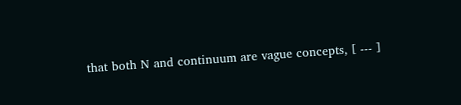that both N and continuum are vague concepts, [ --- ]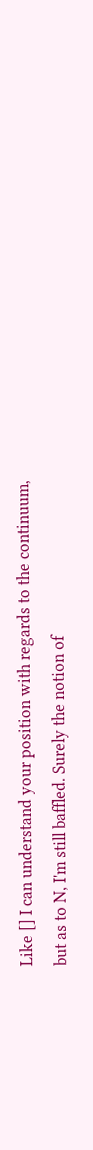Like [] I can understand your position with regards to the continuum,
but as to N, I'm still baffled. Surely the notion of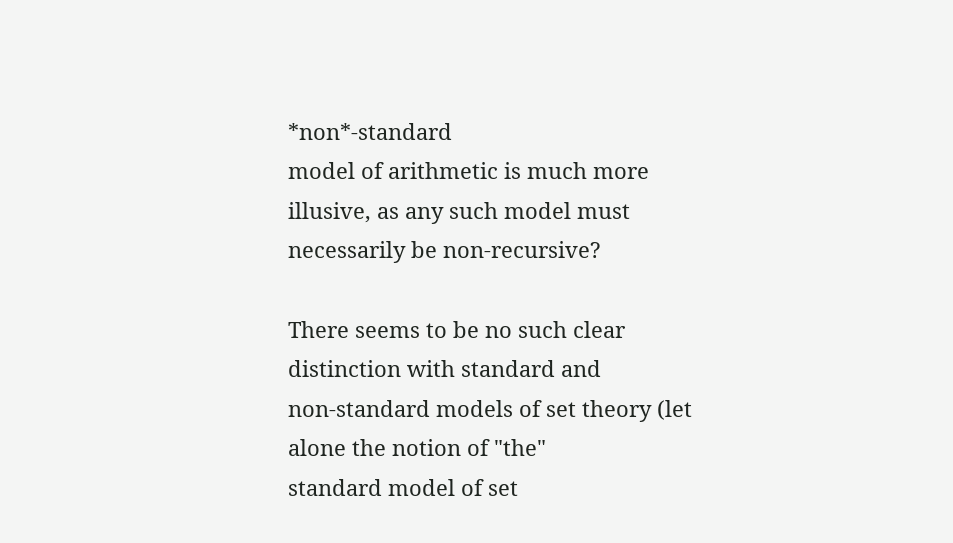*non*-standard
model of arithmetic is much more illusive, as any such model must
necessarily be non-recursive?

There seems to be no such clear distinction with standard and
non-standard models of set theory (let alone the notion of "the"
standard model of set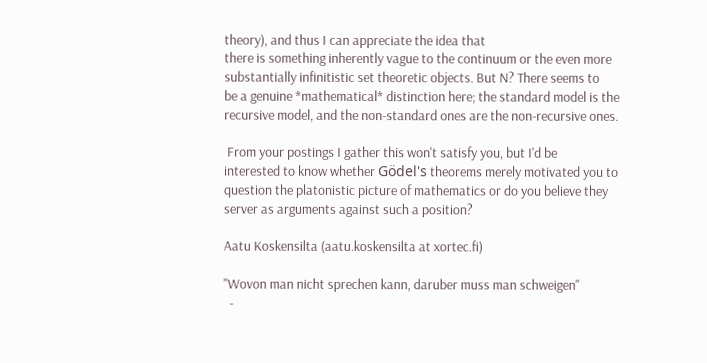theory), and thus I can appreciate the idea that
there is something inherently vague to the continuum or the even more
substantially infinitistic set theoretic objects. But N? There seems to
be a genuine *mathematical* distinction here; the standard model is the
recursive model, and the non-standard ones are the non-recursive ones.

 From your postings I gather this won't satisfy you, but I'd be
interested to know whether Gödel's theorems merely motivated you to
question the platonistic picture of mathematics or do you believe they
server as arguments against such a position?

Aatu Koskensilta (aatu.koskensilta at xortec.fi)

"Wovon man nicht sprechen kann, daruber muss man schweigen"
  -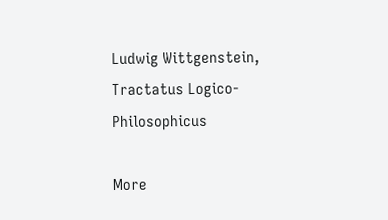Ludwig Wittgenstein, Tractatus Logico-Philosophicus

More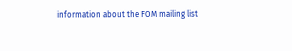information about the FOM mailing list